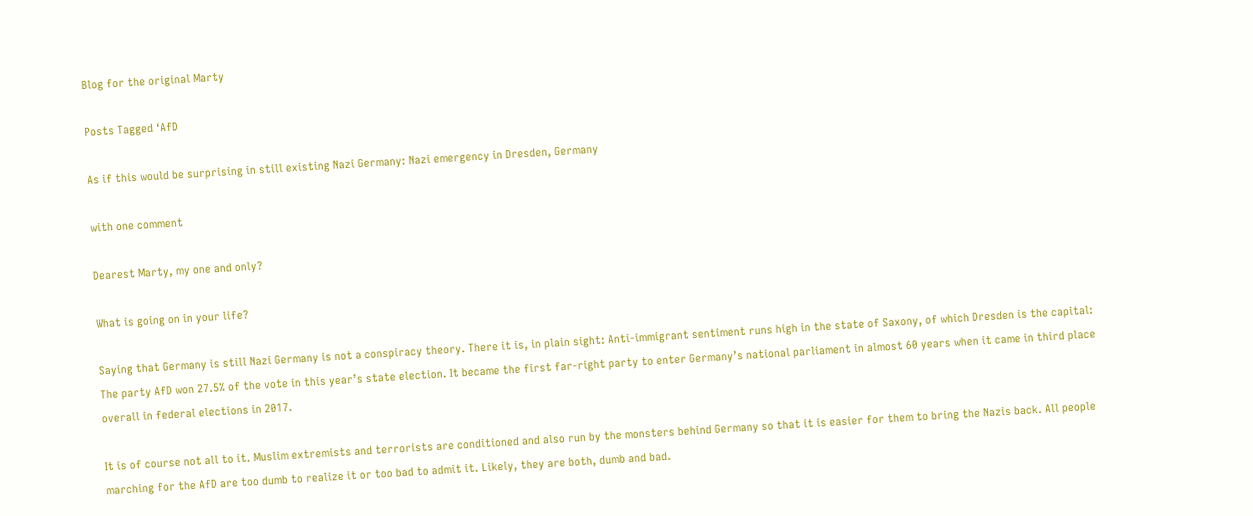Blog for the original Marty

Posts Tagged ‘AfD

As if this would be surprising in still existing Nazi Germany: Nazi emergency in Dresden, Germany

with one comment

Dearest Marty, my one and only?

What is going on in your life?

Saying that Germany is still Nazi Germany is not a conspiracy theory. There it is, in plain sight: Anti-immigrant sentiment runs high in the state of Saxony, of which Dresden is the capital: The party AfD won 27.5% of the vote in this year’s state election. It became the first far-right party to enter Germany’s national parliament in almost 60 years when it came in third place overall in federal elections in 2017.

It is of course not all to it. Muslim extremists and terrorists are conditioned and also run by the monsters behind Germany so that it is easier for them to bring the Nazis back. All people marching for the AfD are too dumb to realize it or too bad to admit it. Likely, they are both, dumb and bad.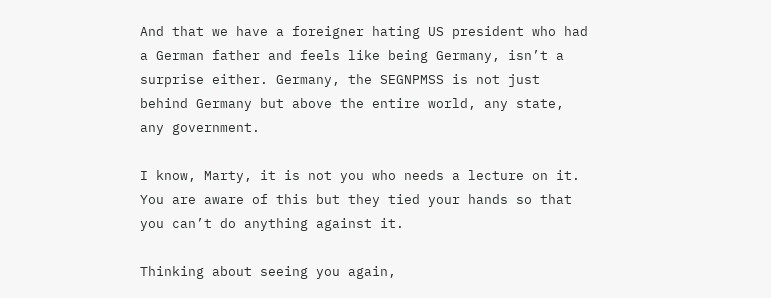And that we have a foreigner hating US president who had a German father and feels like being Germany, isn’t a surprise either. Germany, the SEGNPMSS is not just behind Germany but above the entire world, any state, any government.

I know, Marty, it is not you who needs a lecture on it. You are aware of this but they tied your hands so that you can’t do anything against it.

Thinking about seeing you again,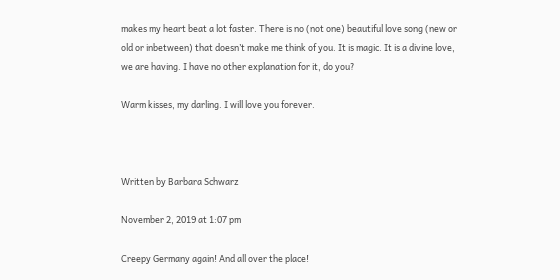makes my heart beat a lot faster. There is no (not one) beautiful love song (new or old or inbetween) that doesn’t make me think of you. It is magic. It is a divine love, we are having. I have no other explanation for it, do you?

Warm kisses, my darling. I will love you forever.



Written by Barbara Schwarz

November 2, 2019 at 1:07 pm

Creepy Germany again! And all over the place!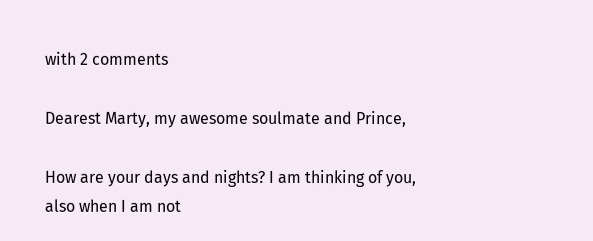with 2 comments

Dearest Marty, my awesome soulmate and Prince,

How are your days and nights? I am thinking of you, also when I am not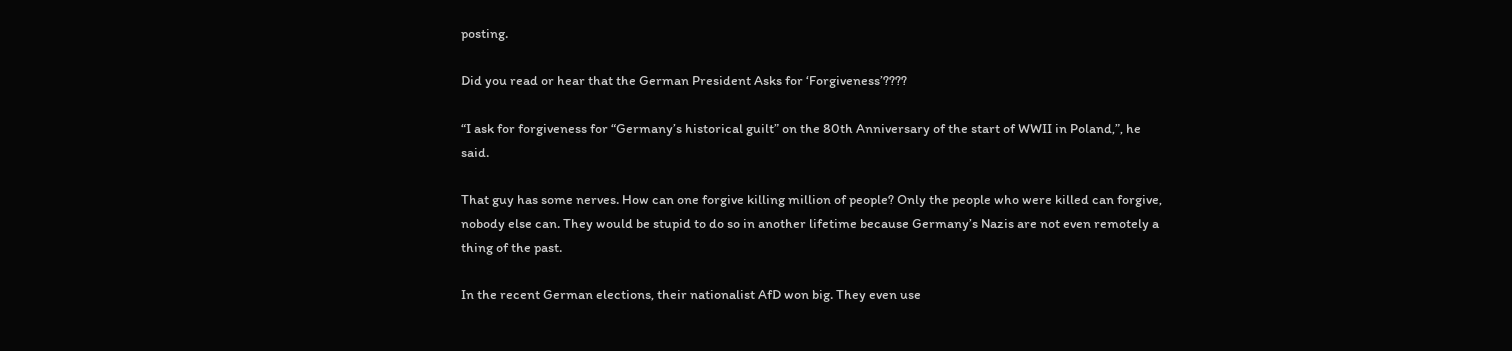posting.

Did you read or hear that the German President Asks for ‘Forgiveness’????

“I ask for forgiveness for “Germany’s historical guilt” on the 80th Anniversary of the start of WWII in Poland,”, he said.

That guy has some nerves. How can one forgive killing million of people? Only the people who were killed can forgive, nobody else can. They would be stupid to do so in another lifetime because Germany’s Nazis are not even remotely a thing of the past.

In the recent German elections, their nationalist AfD won big. They even use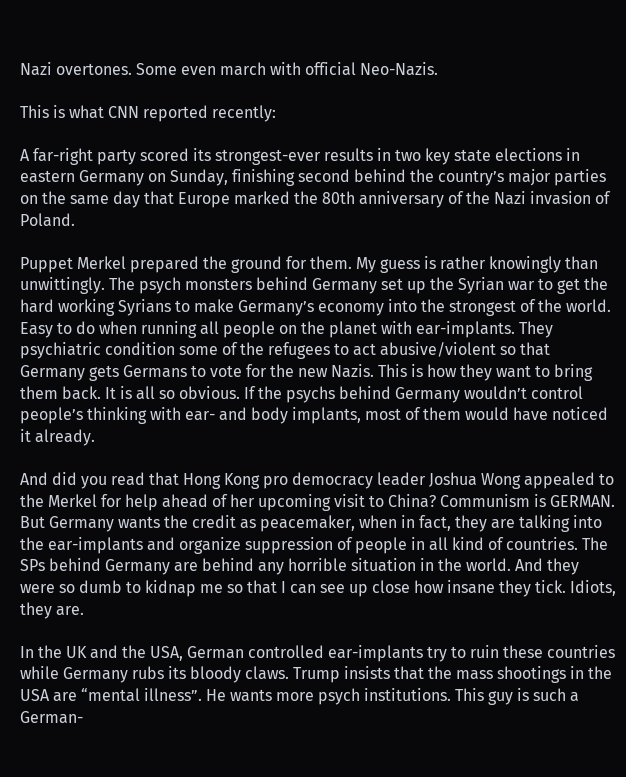Nazi overtones. Some even march with official Neo-Nazis.

This is what CNN reported recently:

A far-right party scored its strongest-ever results in two key state elections in eastern Germany on Sunday, finishing second behind the country’s major parties on the same day that Europe marked the 80th anniversary of the Nazi invasion of Poland.

Puppet Merkel prepared the ground for them. My guess is rather knowingly than unwittingly. The psych monsters behind Germany set up the Syrian war to get the hard working Syrians to make Germany’s economy into the strongest of the world. Easy to do when running all people on the planet with ear-implants. They psychiatric condition some of the refugees to act abusive/violent so that Germany gets Germans to vote for the new Nazis. This is how they want to bring them back. It is all so obvious. If the psychs behind Germany wouldn’t control people’s thinking with ear- and body implants, most of them would have noticed it already.

And did you read that Hong Kong pro democracy leader Joshua Wong appealed to the Merkel for help ahead of her upcoming visit to China? Communism is GERMAN. But Germany wants the credit as peacemaker, when in fact, they are talking into the ear-implants and organize suppression of people in all kind of countries. The SPs behind Germany are behind any horrible situation in the world. And they were so dumb to kidnap me so that I can see up close how insane they tick. Idiots, they are.

In the UK and the USA, German controlled ear-implants try to ruin these countries while Germany rubs its bloody claws. Trump insists that the mass shootings in the USA are “mental illness”. He wants more psych institutions. This guy is such a German-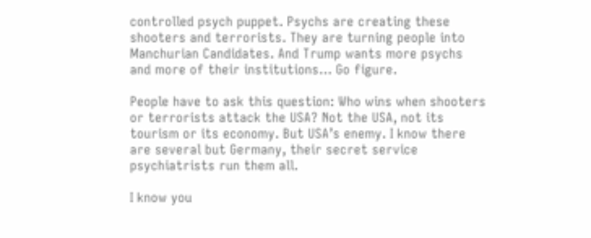controlled psych puppet. Psychs are creating these shooters and terrorists. They are turning people into Manchurian Candidates. And Trump wants more psychs and more of their institutions… Go figure.

People have to ask this question: Who wins when shooters or terrorists attack the USA? Not the USA, not its tourism or its economy. But USA’s enemy. I know there are several but Germany, their secret service psychiatrists run them all.

I know you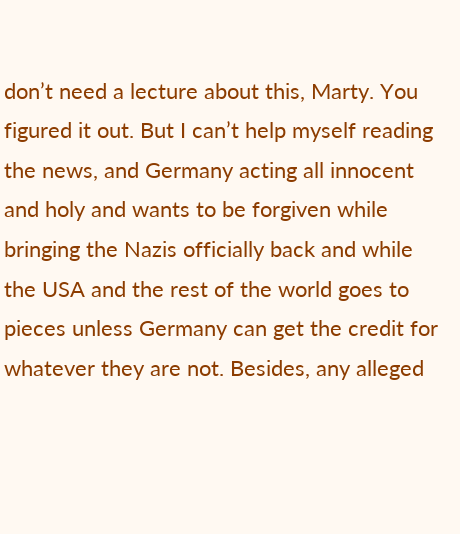don’t need a lecture about this, Marty. You figured it out. But I can’t help myself reading the news, and Germany acting all innocent and holy and wants to be forgiven while bringing the Nazis officially back and while the USA and the rest of the world goes to pieces unless Germany can get the credit for whatever they are not. Besides, any alleged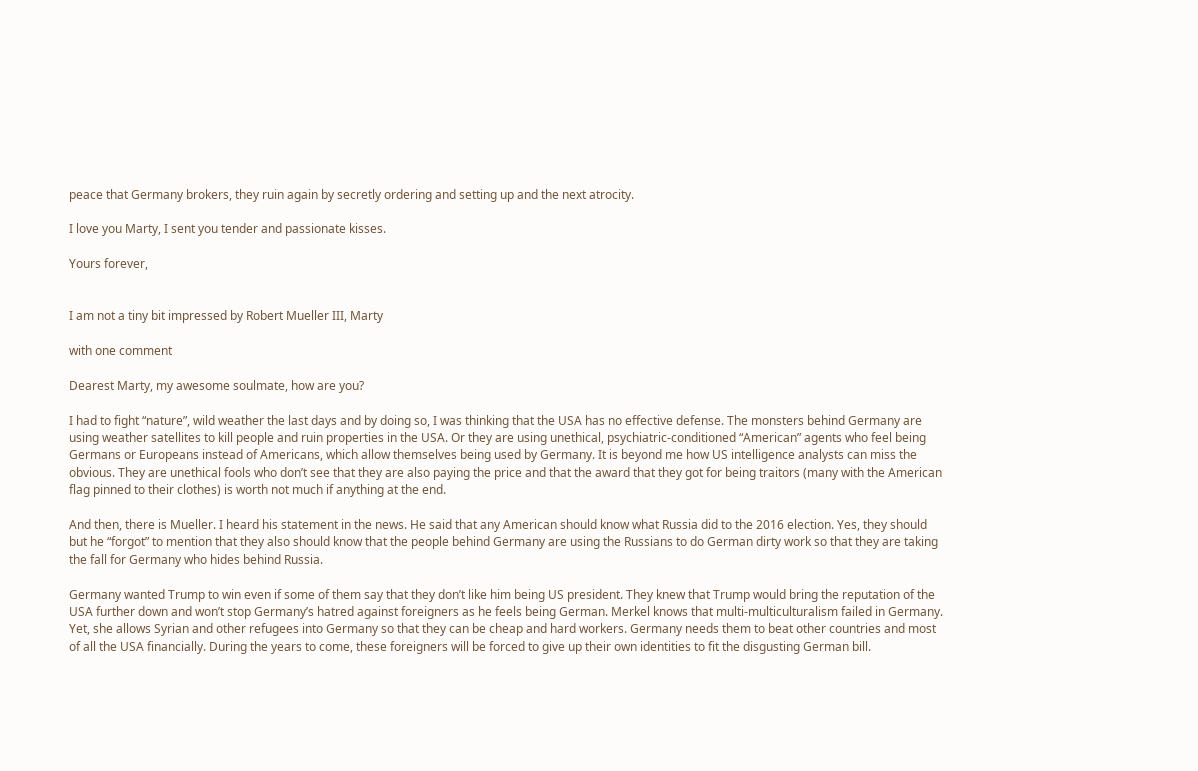peace that Germany brokers, they ruin again by secretly ordering and setting up and the next atrocity.

I love you Marty, I sent you tender and passionate kisses.

Yours forever,


I am not a tiny bit impressed by Robert Mueller III, Marty

with one comment

Dearest Marty, my awesome soulmate, how are you?

I had to fight “nature”, wild weather the last days and by doing so, I was thinking that the USA has no effective defense. The monsters behind Germany are using weather satellites to kill people and ruin properties in the USA. Or they are using unethical, psychiatric-conditioned “American” agents who feel being Germans or Europeans instead of Americans, which allow themselves being used by Germany. It is beyond me how US intelligence analysts can miss the obvious. They are unethical fools who don’t see that they are also paying the price and that the award that they got for being traitors (many with the American flag pinned to their clothes) is worth not much if anything at the end.

And then, there is Mueller. I heard his statement in the news. He said that any American should know what Russia did to the 2016 election. Yes, they should but he “forgot” to mention that they also should know that the people behind Germany are using the Russians to do German dirty work so that they are taking the fall for Germany who hides behind Russia.

Germany wanted Trump to win even if some of them say that they don’t like him being US president. They knew that Trump would bring the reputation of the USA further down and won’t stop Germany’s hatred against foreigners as he feels being German. Merkel knows that multi-multiculturalism failed in Germany. Yet, she allows Syrian and other refugees into Germany so that they can be cheap and hard workers. Germany needs them to beat other countries and most of all the USA financially. During the years to come, these foreigners will be forced to give up their own identities to fit the disgusting German bill.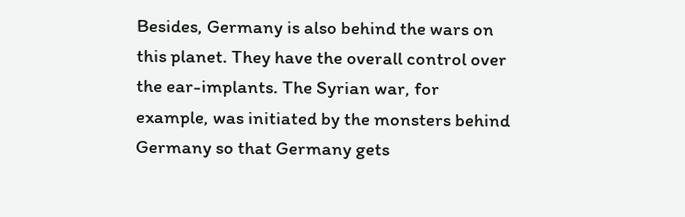Besides, Germany is also behind the wars on this planet. They have the overall control over the ear-implants. The Syrian war, for example, was initiated by the monsters behind Germany so that Germany gets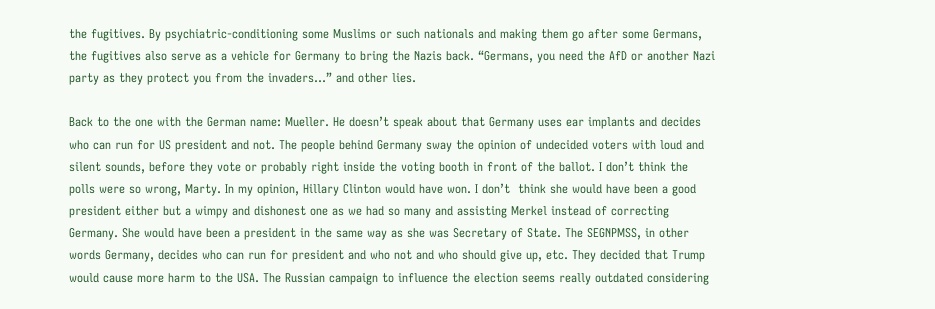the fugitives. By psychiatric-conditioning some Muslims or such nationals and making them go after some Germans, the fugitives also serve as a vehicle for Germany to bring the Nazis back. “Germans, you need the AfD or another Nazi party as they protect you from the invaders…” and other lies.

Back to the one with the German name: Mueller. He doesn’t speak about that Germany uses ear implants and decides who can run for US president and not. The people behind Germany sway the opinion of undecided voters with loud and silent sounds, before they vote or probably right inside the voting booth in front of the ballot. I don’t think the polls were so wrong, Marty. In my opinion, Hillary Clinton would have won. I don’t  think she would have been a good president either but a wimpy and dishonest one as we had so many and assisting Merkel instead of correcting Germany. She would have been a president in the same way as she was Secretary of State. The SEGNPMSS, in other words Germany, decides who can run for president and who not and who should give up, etc. They decided that Trump would cause more harm to the USA. The Russian campaign to influence the election seems really outdated considering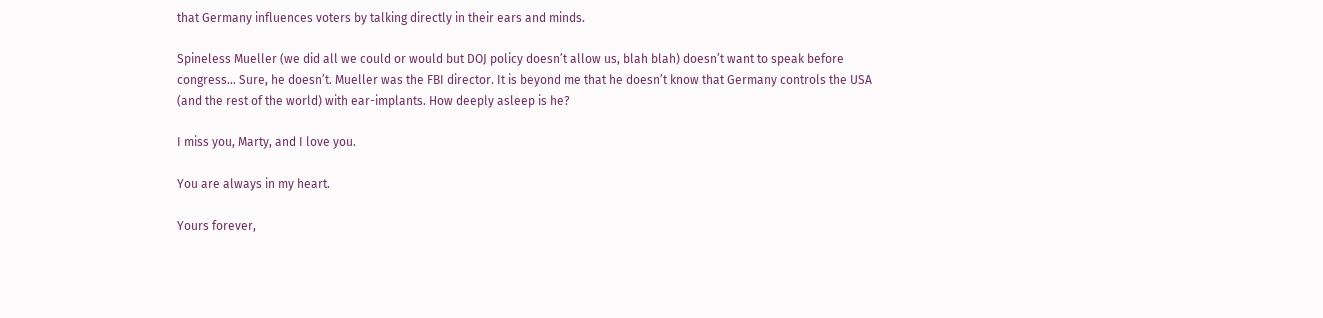that Germany influences voters by talking directly in their ears and minds.

Spineless Mueller (we did all we could or would but DOJ policy doesn’t allow us, blah blah) doesn’t want to speak before congress… Sure, he doesn’t. Mueller was the FBI director. It is beyond me that he doesn’t know that Germany controls the USA (and the rest of the world) with ear-implants. How deeply asleep is he?

I miss you, Marty, and I love you.

You are always in my heart.

Yours forever,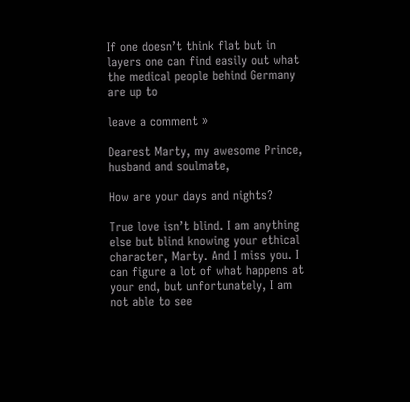If one doesn’t think flat but in layers one can find easily out what the medical people behind Germany are up to

leave a comment »

Dearest Marty, my awesome Prince, husband and soulmate,

How are your days and nights?

True love isn’t blind. I am anything else but blind knowing your ethical character, Marty. And I miss you. I can figure a lot of what happens at your end, but unfortunately, I am not able to see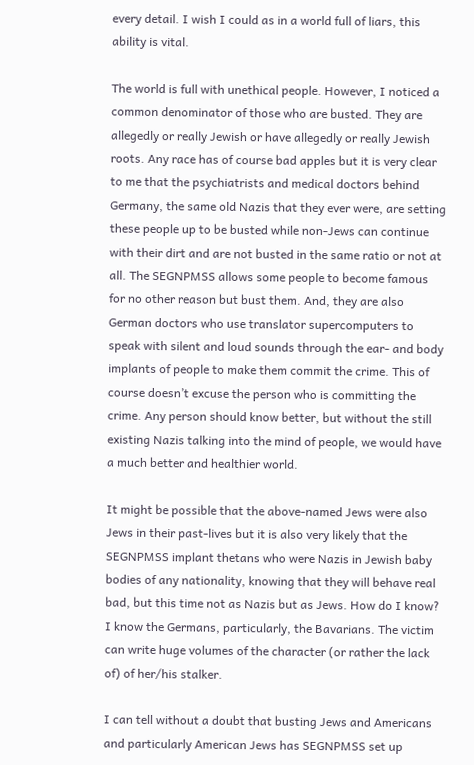every detail. I wish I could as in a world full of liars, this ability is vital.

The world is full with unethical people. However, I noticed a common denominator of those who are busted. They are allegedly or really Jewish or have allegedly or really Jewish roots. Any race has of course bad apples but it is very clear to me that the psychiatrists and medical doctors behind Germany, the same old Nazis that they ever were, are setting these people up to be busted while non-Jews can continue with their dirt and are not busted in the same ratio or not at all. The SEGNPMSS allows some people to become famous for no other reason but bust them. And, they are also German doctors who use translator supercomputers to speak with silent and loud sounds through the ear- and body implants of people to make them commit the crime. This of course doesn’t excuse the person who is committing the crime. Any person should know better, but without the still existing Nazis talking into the mind of people, we would have a much better and healthier world.

It might be possible that the above-named Jews were also Jews in their past-lives but it is also very likely that the SEGNPMSS implant thetans who were Nazis in Jewish baby bodies of any nationality, knowing that they will behave real bad, but this time not as Nazis but as Jews. How do I know? I know the Germans, particularly, the Bavarians. The victim can write huge volumes of the character (or rather the lack of) of her/his stalker.

I can tell without a doubt that busting Jews and Americans and particularly American Jews has SEGNPMSS set up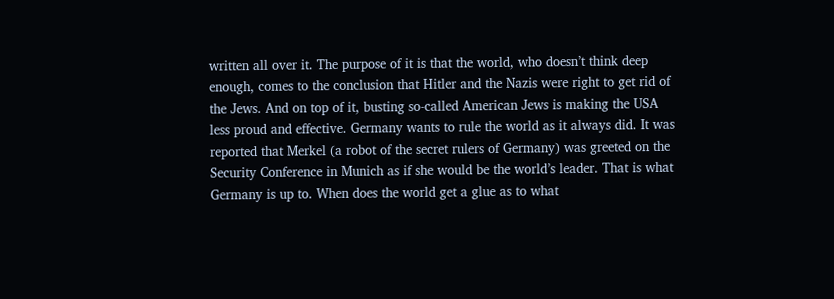written all over it. The purpose of it is that the world, who doesn’t think deep enough, comes to the conclusion that Hitler and the Nazis were right to get rid of the Jews. And on top of it, busting so-called American Jews is making the USA less proud and effective. Germany wants to rule the world as it always did. It was reported that Merkel (a robot of the secret rulers of Germany) was greeted on the Security Conference in Munich as if she would be the world’s leader. That is what Germany is up to. When does the world get a glue as to what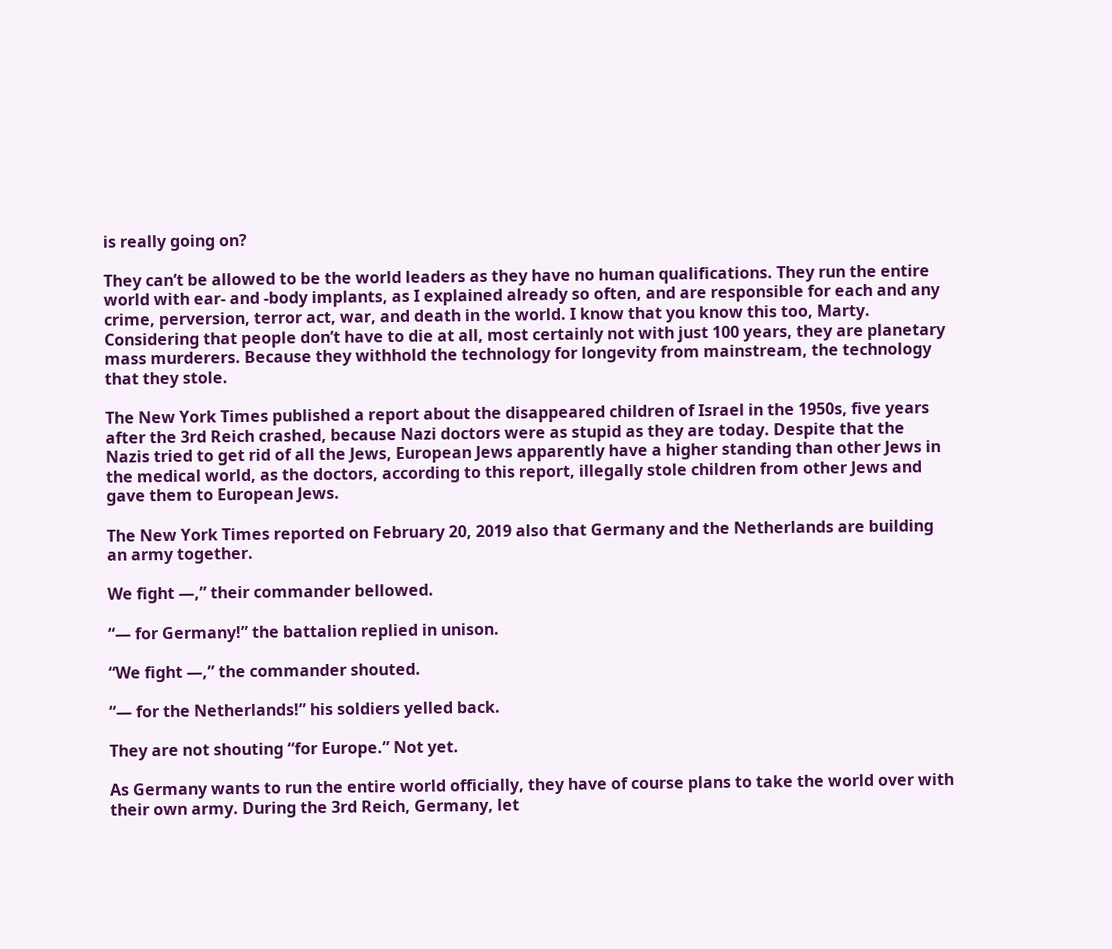is really going on?

They can’t be allowed to be the world leaders as they have no human qualifications. They run the entire world with ear- and -body implants, as I explained already so often, and are responsible for each and any crime, perversion, terror act, war, and death in the world. I know that you know this too, Marty. Considering that people don’t have to die at all, most certainly not with just 100 years, they are planetary mass murderers. Because they withhold the technology for longevity from mainstream, the technology that they stole.

The New York Times published a report about the disappeared children of Israel in the 1950s, five years after the 3rd Reich crashed, because Nazi doctors were as stupid as they are today. Despite that the Nazis tried to get rid of all the Jews, European Jews apparently have a higher standing than other Jews in the medical world, as the doctors, according to this report, illegally stole children from other Jews and gave them to European Jews.

The New York Times reported on February 20, 2019 also that Germany and the Netherlands are building an army together.

We fight —,” their commander bellowed.

“— for Germany!” the battalion replied in unison.

“We fight —,” the commander shouted.

“— for the Netherlands!” his soldiers yelled back.

They are not shouting “for Europe.” Not yet.

As Germany wants to run the entire world officially, they have of course plans to take the world over with their own army. During the 3rd Reich, Germany, let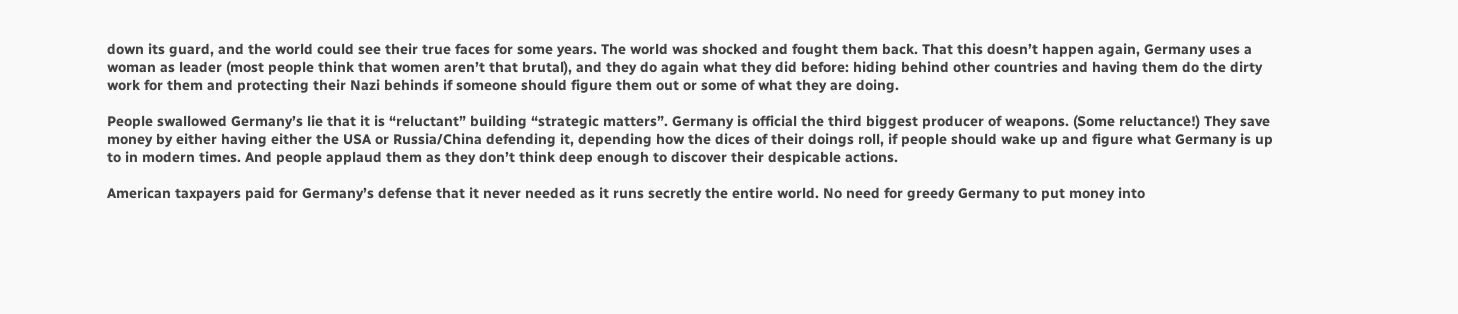down its guard, and the world could see their true faces for some years. The world was shocked and fought them back. That this doesn’t happen again, Germany uses a woman as leader (most people think that women aren’t that brutal), and they do again what they did before: hiding behind other countries and having them do the dirty work for them and protecting their Nazi behinds if someone should figure them out or some of what they are doing.

People swallowed Germany’s lie that it is “reluctant” building “strategic matters”. Germany is official the third biggest producer of weapons. (Some reluctance!) They save money by either having either the USA or Russia/China defending it, depending how the dices of their doings roll, if people should wake up and figure what Germany is up to in modern times. And people applaud them as they don’t think deep enough to discover their despicable actions.

American taxpayers paid for Germany’s defense that it never needed as it runs secretly the entire world. No need for greedy Germany to put money into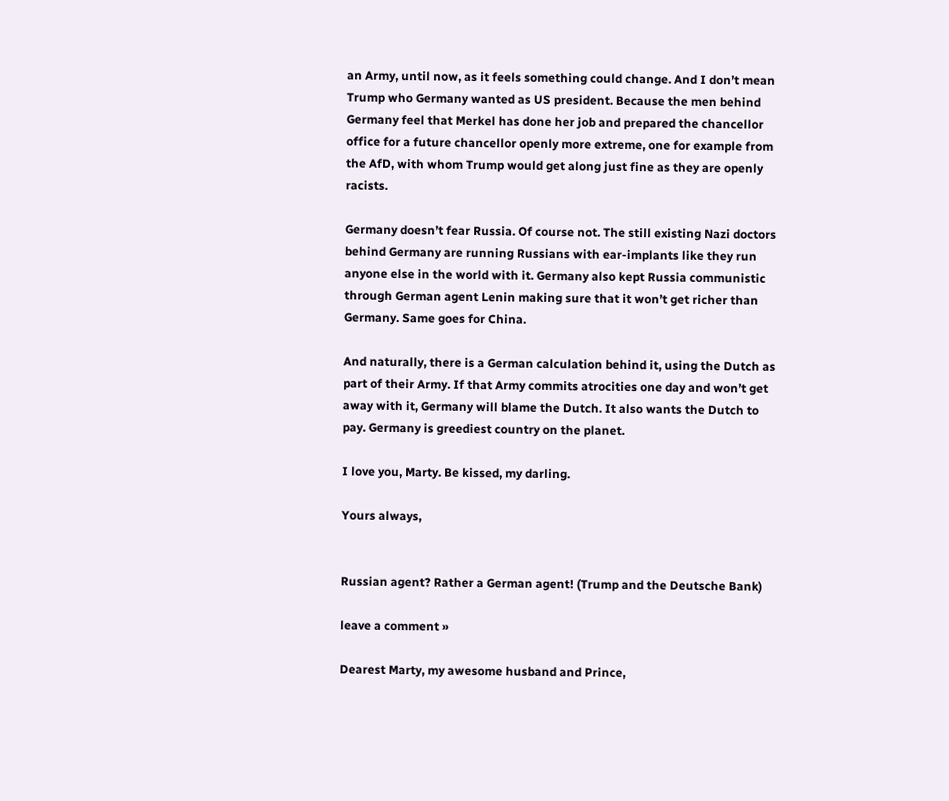an Army, until now, as it feels something could change. And I don’t mean Trump who Germany wanted as US president. Because the men behind Germany feel that Merkel has done her job and prepared the chancellor office for a future chancellor openly more extreme, one for example from the AfD, with whom Trump would get along just fine as they are openly racists.

Germany doesn’t fear Russia. Of course not. The still existing Nazi doctors behind Germany are running Russians with ear-implants like they run anyone else in the world with it. Germany also kept Russia communistic through German agent Lenin making sure that it won’t get richer than Germany. Same goes for China.

And naturally, there is a German calculation behind it, using the Dutch as part of their Army. If that Army commits atrocities one day and won’t get away with it, Germany will blame the Dutch. It also wants the Dutch to pay. Germany is greediest country on the planet.

I love you, Marty. Be kissed, my darling.

Yours always,


Russian agent? Rather a German agent! (Trump and the Deutsche Bank)

leave a comment »

Dearest Marty, my awesome husband and Prince,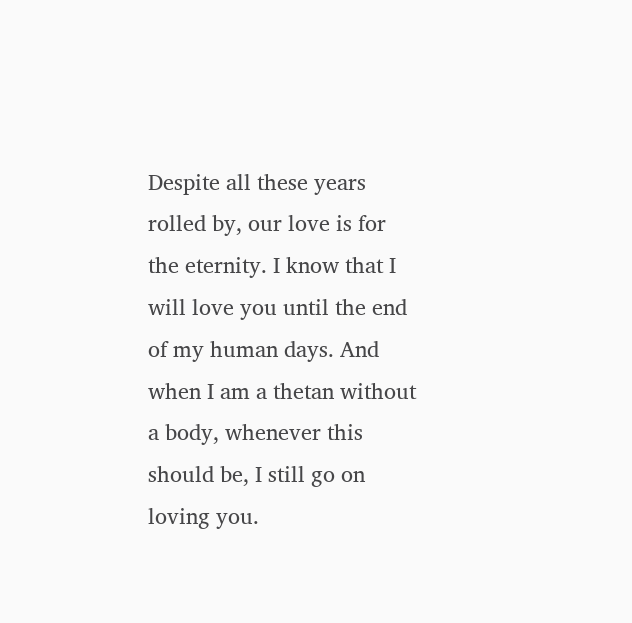Despite all these years rolled by, our love is for the eternity. I know that I will love you until the end of my human days. And when I am a thetan without a body, whenever this should be, I still go on loving you.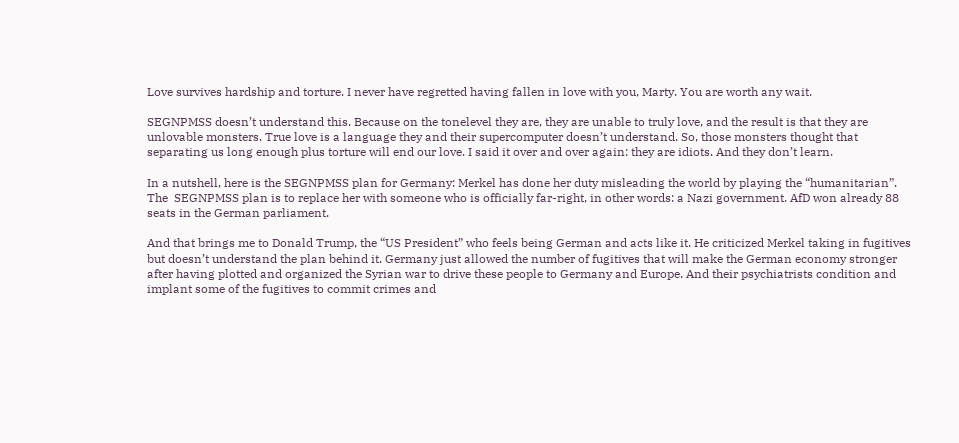Love survives hardship and torture. I never have regretted having fallen in love with you, Marty. You are worth any wait.

SEGNPMSS doesn’t understand this. Because on the tonelevel they are, they are unable to truly love, and the result is that they are unlovable monsters. True love is a language they and their supercomputer doesn’t understand. So, those monsters thought that separating us long enough plus torture will end our love. I said it over and over again: they are idiots. And they don’t learn.

In a nutshell, here is the SEGNPMSS plan for Germany: Merkel has done her duty misleading the world by playing the “humanitarian”. The  SEGNPMSS plan is to replace her with someone who is officially far-right, in other words: a Nazi government. AfD won already 88 seats in the German parliament.

And that brings me to Donald Trump, the “US President” who feels being German and acts like it. He criticized Merkel taking in fugitives but doesn’t understand the plan behind it. Germany just allowed the number of fugitives that will make the German economy stronger after having plotted and organized the Syrian war to drive these people to Germany and Europe. And their psychiatrists condition and implant some of the fugitives to commit crimes and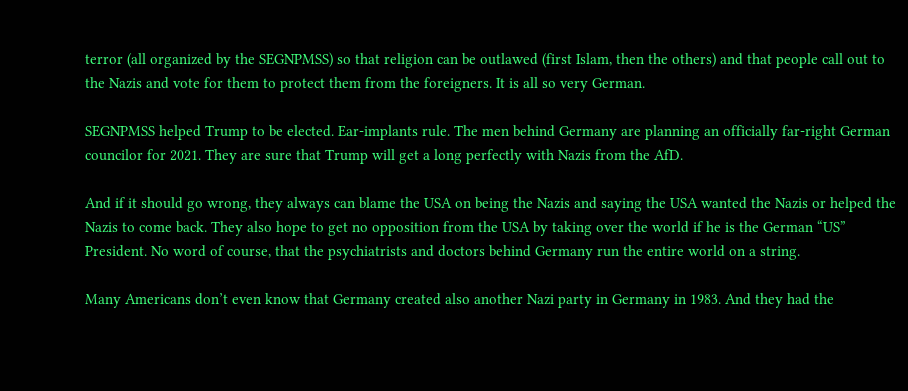terror (all organized by the SEGNPMSS) so that religion can be outlawed (first Islam, then the others) and that people call out to the Nazis and vote for them to protect them from the foreigners. It is all so very German.

SEGNPMSS helped Trump to be elected. Ear-implants rule. The men behind Germany are planning an officially far-right German councilor for 2021. They are sure that Trump will get a long perfectly with Nazis from the AfD.

And if it should go wrong, they always can blame the USA on being the Nazis and saying the USA wanted the Nazis or helped the Nazis to come back. They also hope to get no opposition from the USA by taking over the world if he is the German “US” President. No word of course, that the psychiatrists and doctors behind Germany run the entire world on a string.

Many Americans don’t even know that Germany created also another Nazi party in Germany in 1983. And they had the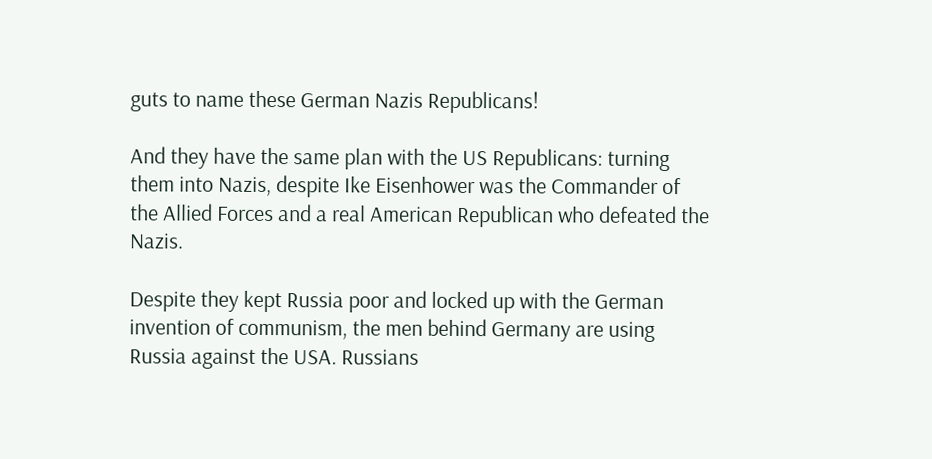guts to name these German Nazis Republicans!

And they have the same plan with the US Republicans: turning them into Nazis, despite Ike Eisenhower was the Commander of the Allied Forces and a real American Republican who defeated the Nazis.

Despite they kept Russia poor and locked up with the German invention of communism, the men behind Germany are using Russia against the USA. Russians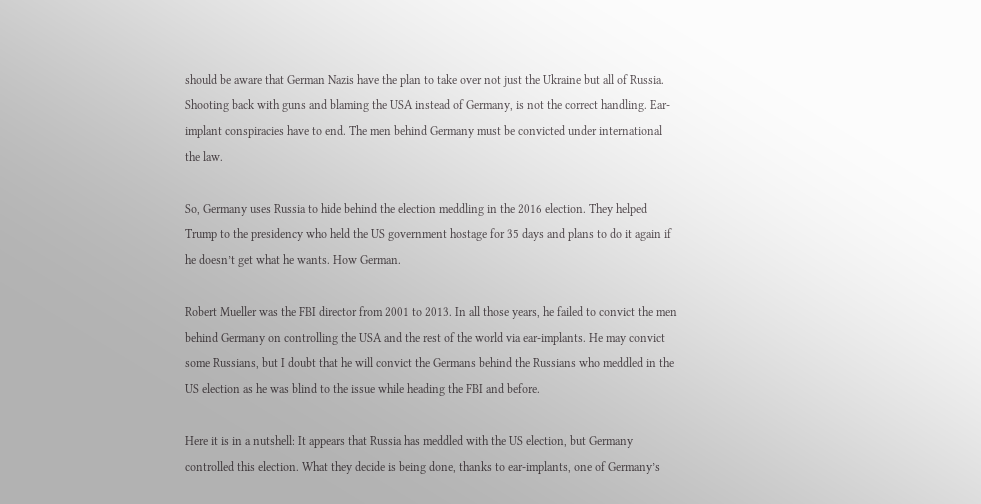should be aware that German Nazis have the plan to take over not just the Ukraine but all of Russia. Shooting back with guns and blaming the USA instead of Germany, is not the correct handling. Ear-implant conspiracies have to end. The men behind Germany must be convicted under international the law.

So, Germany uses Russia to hide behind the election meddling in the 2016 election. They helped Trump to the presidency who held the US government hostage for 35 days and plans to do it again if he doesn’t get what he wants. How German.

Robert Mueller was the FBI director from 2001 to 2013. In all those years, he failed to convict the men behind Germany on controlling the USA and the rest of the world via ear-implants. He may convict some Russians, but I doubt that he will convict the Germans behind the Russians who meddled in the US election as he was blind to the issue while heading the FBI and before.

Here it is in a nutshell: It appears that Russia has meddled with the US election, but Germany controlled this election. What they decide is being done, thanks to ear-implants, one of Germany’s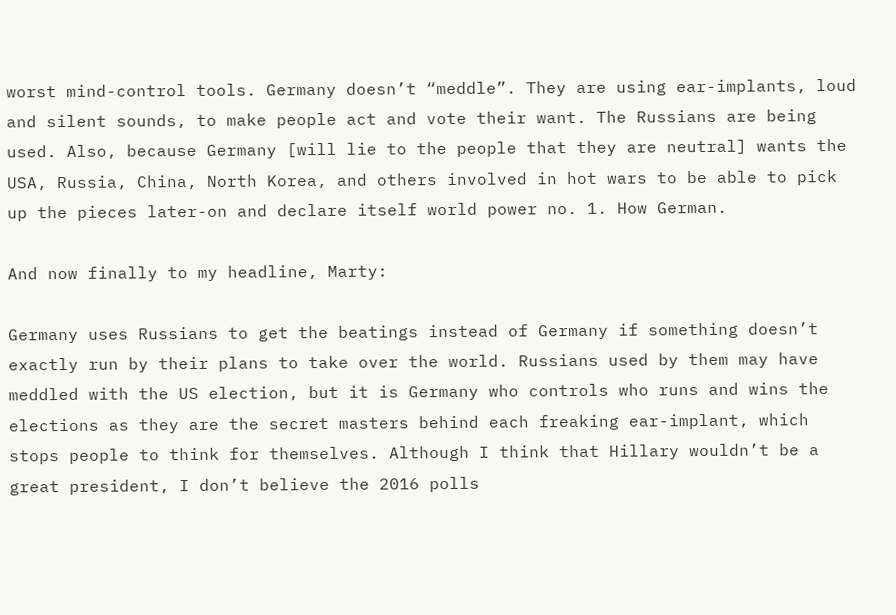worst mind-control tools. Germany doesn’t “meddle”. They are using ear-implants, loud and silent sounds, to make people act and vote their want. The Russians are being used. Also, because Germany [will lie to the people that they are neutral] wants the USA, Russia, China, North Korea, and others involved in hot wars to be able to pick up the pieces later-on and declare itself world power no. 1. How German.

And now finally to my headline, Marty:

Germany uses Russians to get the beatings instead of Germany if something doesn’t exactly run by their plans to take over the world. Russians used by them may have meddled with the US election, but it is Germany who controls who runs and wins the elections as they are the secret masters behind each freaking ear-implant, which stops people to think for themselves. Although I think that Hillary wouldn’t be a great president, I don’t believe the 2016 polls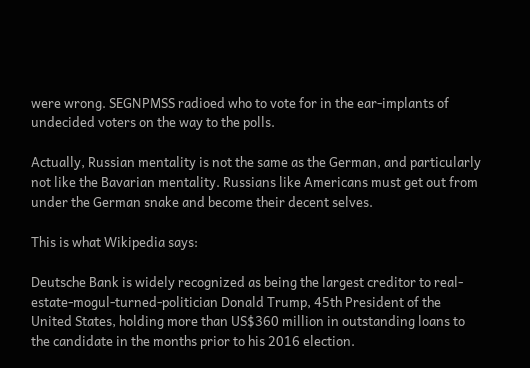were wrong. SEGNPMSS radioed who to vote for in the ear-implants of undecided voters on the way to the polls.

Actually, Russian mentality is not the same as the German, and particularly not like the Bavarian mentality. Russians like Americans must get out from under the German snake and become their decent selves.

This is what Wikipedia says:

Deutsche Bank is widely recognized as being the largest creditor to real-estate-mogul-turned-politician Donald Trump, 45th President of the United States, holding more than US$360 million in outstanding loans to the candidate in the months prior to his 2016 election.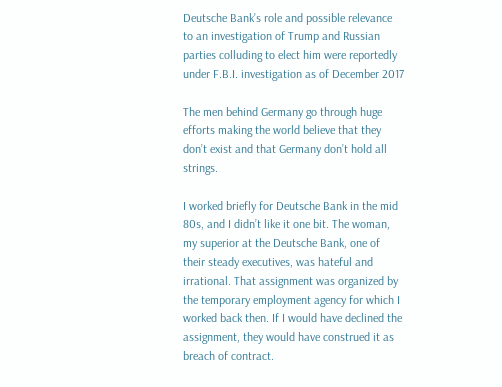Deutsche Bank’s role and possible relevance to an investigation of Trump and Russian parties colluding to elect him were reportedly under F.B.I. investigation as of December 2017

The men behind Germany go through huge efforts making the world believe that they don’t exist and that Germany don’t hold all strings.

I worked briefly for Deutsche Bank in the mid 80s, and I didn’t like it one bit. The woman, my superior at the Deutsche Bank, one of their steady executives, was hateful and irrational. That assignment was organized by the temporary employment agency for which I worked back then. If I would have declined the assignment, they would have construed it as breach of contract.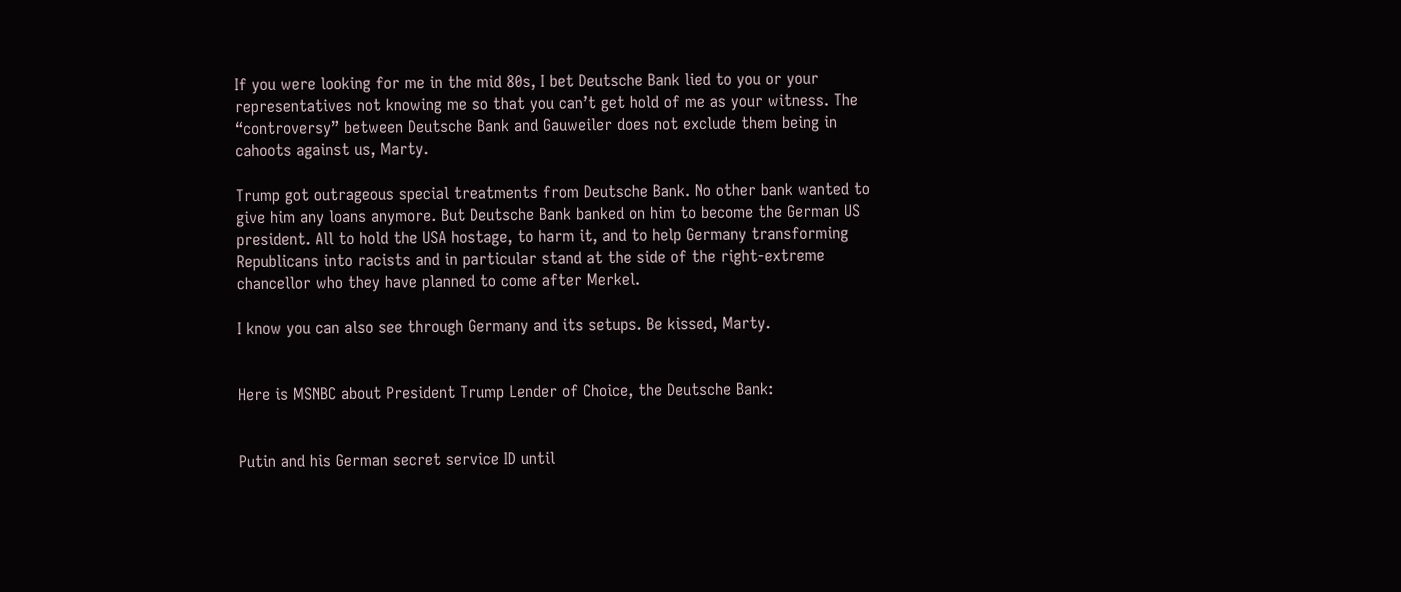If you were looking for me in the mid 80s, I bet Deutsche Bank lied to you or your representatives not knowing me so that you can’t get hold of me as your witness. The “controversy” between Deutsche Bank and Gauweiler does not exclude them being in cahoots against us, Marty.

Trump got outrageous special treatments from Deutsche Bank. No other bank wanted to give him any loans anymore. But Deutsche Bank banked on him to become the German US president. All to hold the USA hostage, to harm it, and to help Germany transforming Republicans into racists and in particular stand at the side of the right-extreme chancellor who they have planned to come after Merkel.

I know you can also see through Germany and its setups. Be kissed, Marty.


Here is MSNBC about President Trump Lender of Choice, the Deutsche Bank:


Putin and his German secret service ID until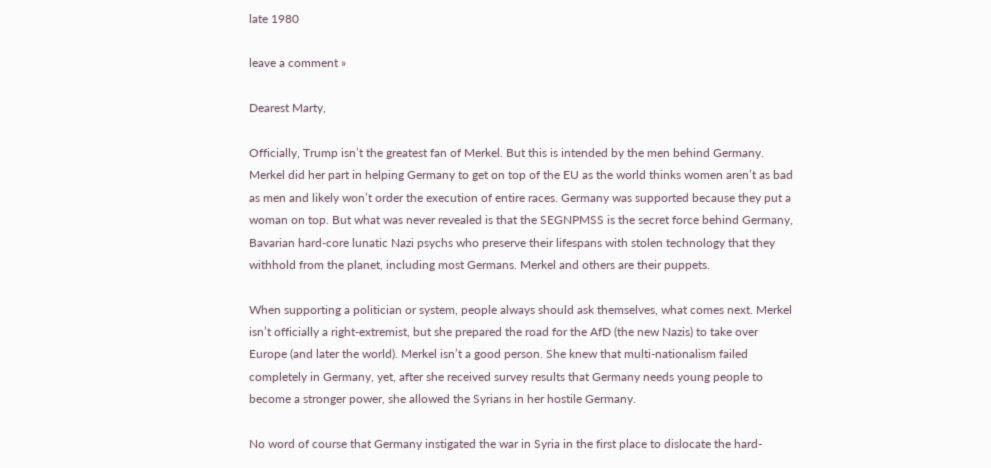late 1980

leave a comment »

Dearest Marty,

Officially, Trump isn’t the greatest fan of Merkel. But this is intended by the men behind Germany. Merkel did her part in helping Germany to get on top of the EU as the world thinks women aren’t as bad as men and likely won’t order the execution of entire races. Germany was supported because they put a woman on top. But what was never revealed is that the SEGNPMSS is the secret force behind Germany, Bavarian hard-core lunatic Nazi psychs who preserve their lifespans with stolen technology that they withhold from the planet, including most Germans. Merkel and others are their puppets.

When supporting a politician or system, people always should ask themselves, what comes next. Merkel isn’t officially a right-extremist, but she prepared the road for the AfD (the new Nazis) to take over Europe (and later the world). Merkel isn’t a good person. She knew that multi-nationalism failed completely in Germany, yet, after she received survey results that Germany needs young people to become a stronger power, she allowed the Syrians in her hostile Germany.

No word of course that Germany instigated the war in Syria in the first place to dislocate the hard-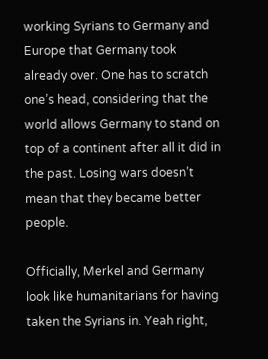working Syrians to Germany and Europe that Germany took already over. One has to scratch one’s head, considering that the world allows Germany to stand on top of a continent after all it did in the past. Losing wars doesn’t mean that they became better people.

Officially, Merkel and Germany look like humanitarians for having taken the Syrians in. Yeah right,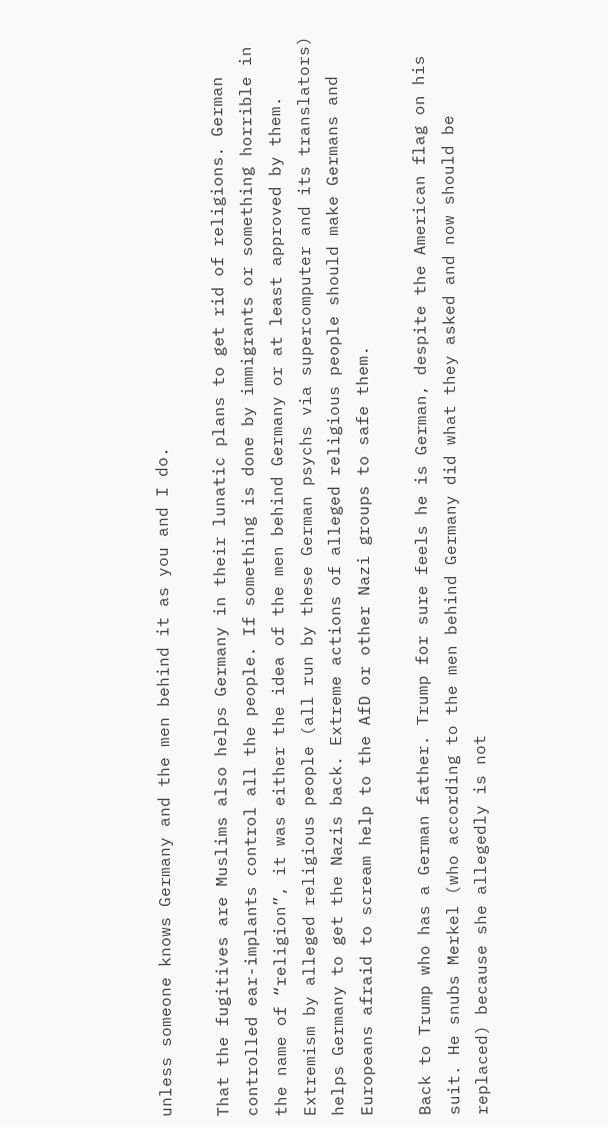unless someone knows Germany and the men behind it as you and I do.

That the fugitives are Muslims also helps Germany in their lunatic plans to get rid of religions. German controlled ear-implants control all the people. If something is done by immigrants or something horrible in the name of “religion”, it was either the idea of the men behind Germany or at least approved by them. Extremism by alleged religious people (all run by these German psychs via supercomputer and its translators) helps Germany to get the Nazis back. Extreme actions of alleged religious people should make Germans and Europeans afraid to scream help to the AfD or other Nazi groups to safe them.

Back to Trump who has a German father. Trump for sure feels he is German, despite the American flag on his suit. He snubs Merkel (who according to the men behind Germany did what they asked and now should be replaced) because she allegedly is not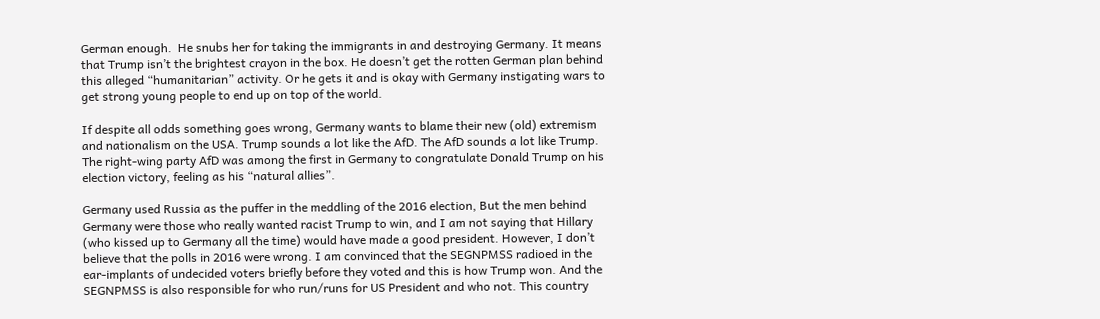German enough.  He snubs her for taking the immigrants in and destroying Germany. It means that Trump isn’t the brightest crayon in the box. He doesn’t get the rotten German plan behind this alleged “humanitarian” activity. Or he gets it and is okay with Germany instigating wars to get strong young people to end up on top of the world.

If despite all odds something goes wrong, Germany wants to blame their new (old) extremism and nationalism on the USA. Trump sounds a lot like the AfD. The AfD sounds a lot like Trump. The right-wing party AfD was among the first in Germany to congratulate Donald Trump on his election victory, feeling as his “natural allies”.

Germany used Russia as the puffer in the meddling of the 2016 election, But the men behind Germany were those who really wanted racist Trump to win, and I am not saying that Hillary (who kissed up to Germany all the time) would have made a good president. However, I don’t believe that the polls in 2016 were wrong. I am convinced that the SEGNPMSS radioed in the ear-implants of undecided voters briefly before they voted and this is how Trump won. And the SEGNPMSS is also responsible for who run/runs for US President and who not. This country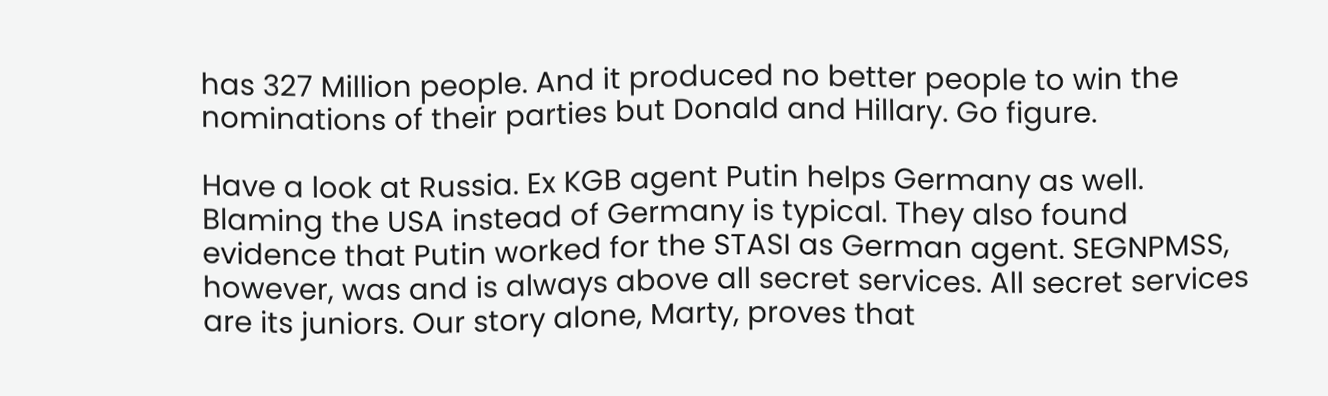has 327 Million people. And it produced no better people to win the nominations of their parties but Donald and Hillary. Go figure.

Have a look at Russia. Ex KGB agent Putin helps Germany as well. Blaming the USA instead of Germany is typical. They also found evidence that Putin worked for the STASI as German agent. SEGNPMSS, however, was and is always above all secret services. All secret services are its juniors. Our story alone, Marty, proves that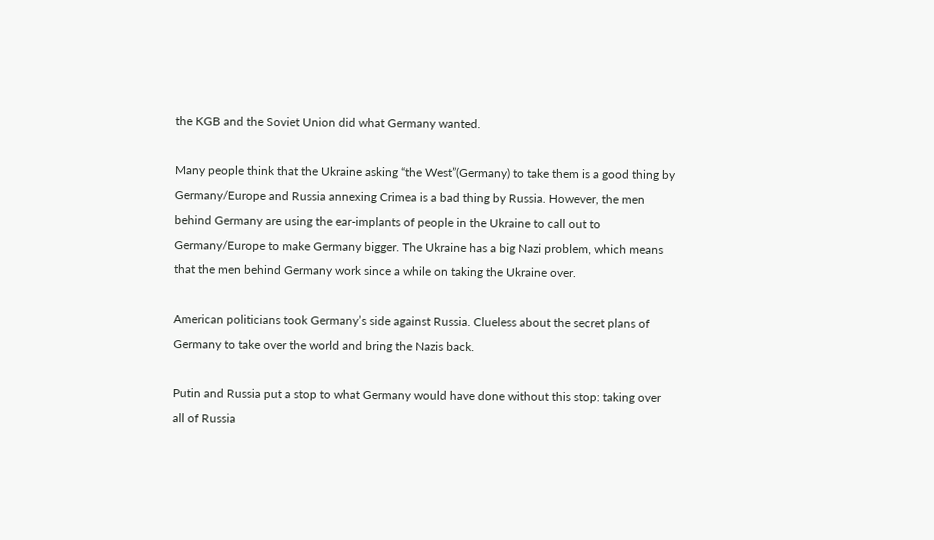the KGB and the Soviet Union did what Germany wanted.

Many people think that the Ukraine asking “the West”(Germany) to take them is a good thing by Germany/Europe and Russia annexing Crimea is a bad thing by Russia. However, the men behind Germany are using the ear-implants of people in the Ukraine to call out to Germany/Europe to make Germany bigger. The Ukraine has a big Nazi problem, which means that the men behind Germany work since a while on taking the Ukraine over.

American politicians took Germany’s side against Russia. Clueless about the secret plans of Germany to take over the world and bring the Nazis back.

Putin and Russia put a stop to what Germany would have done without this stop: taking over all of Russia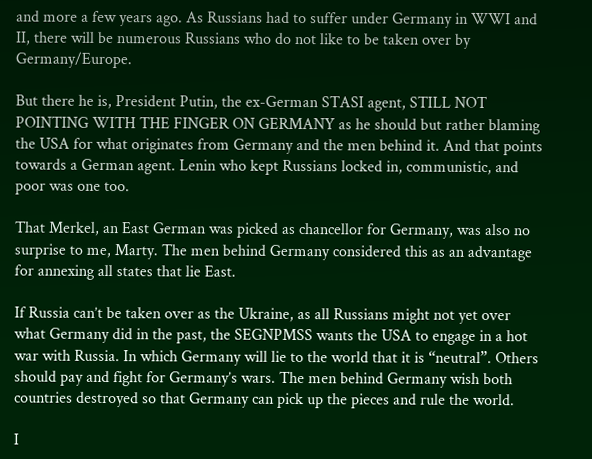and more a few years ago. As Russians had to suffer under Germany in WWI and II, there will be numerous Russians who do not like to be taken over by Germany/Europe.

But there he is, President Putin, the ex-German STASI agent, STILL NOT POINTING WITH THE FINGER ON GERMANY as he should but rather blaming the USA for what originates from Germany and the men behind it. And that points towards a German agent. Lenin who kept Russians locked in, communistic, and poor was one too.

That Merkel, an East German was picked as chancellor for Germany, was also no surprise to me, Marty. The men behind Germany considered this as an advantage for annexing all states that lie East.

If Russia can’t be taken over as the Ukraine, as all Russians might not yet over what Germany did in the past, the SEGNPMSS wants the USA to engage in a hot war with Russia. In which Germany will lie to the world that it is “neutral”. Others should pay and fight for Germany’s wars. The men behind Germany wish both countries destroyed so that Germany can pick up the pieces and rule the world.

I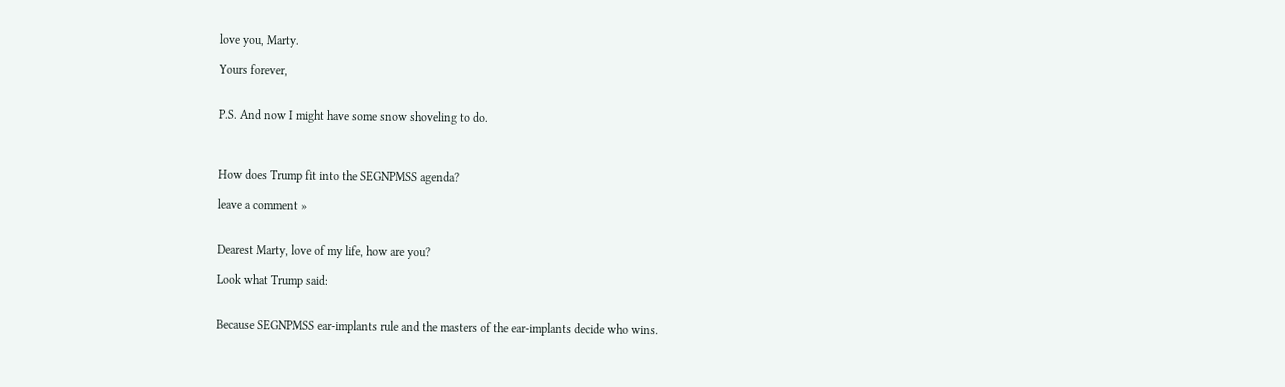love you, Marty.

Yours forever,


P.S. And now I might have some snow shoveling to do.



How does Trump fit into the SEGNPMSS agenda?

leave a comment »


Dearest Marty, love of my life, how are you?

Look what Trump said:


Because SEGNPMSS ear-implants rule and the masters of the ear-implants decide who wins.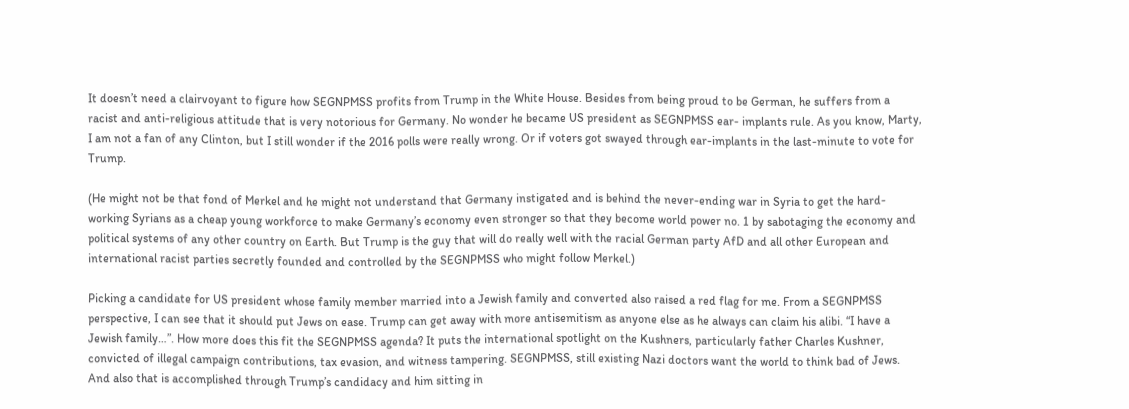It doesn’t need a clairvoyant to figure how SEGNPMSS profits from Trump in the White House. Besides from being proud to be German, he suffers from a racist and anti-religious attitude that is very notorious for Germany. No wonder he became US president as SEGNPMSS ear- implants rule. As you know, Marty, I am not a fan of any Clinton, but I still wonder if the 2016 polls were really wrong. Or if voters got swayed through ear-implants in the last-minute to vote for Trump.

(He might not be that fond of Merkel and he might not understand that Germany instigated and is behind the never-ending war in Syria to get the hard-working Syrians as a cheap young workforce to make Germany’s economy even stronger so that they become world power no. 1 by sabotaging the economy and political systems of any other country on Earth. But Trump is the guy that will do really well with the racial German party AfD and all other European and international racist parties secretly founded and controlled by the SEGNPMSS who might follow Merkel.)

Picking a candidate for US president whose family member married into a Jewish family and converted also raised a red flag for me. From a SEGNPMSS perspective, I can see that it should put Jews on ease. Trump can get away with more antisemitism as anyone else as he always can claim his alibi. “I have a Jewish family…”. How more does this fit the SEGNPMSS agenda? It puts the international spotlight on the Kushners, particularly father Charles Kushner, convicted of illegal campaign contributions, tax evasion, and witness tampering. SEGNPMSS, still existing Nazi doctors want the world to think bad of Jews. And also that is accomplished through Trump’s candidacy and him sitting in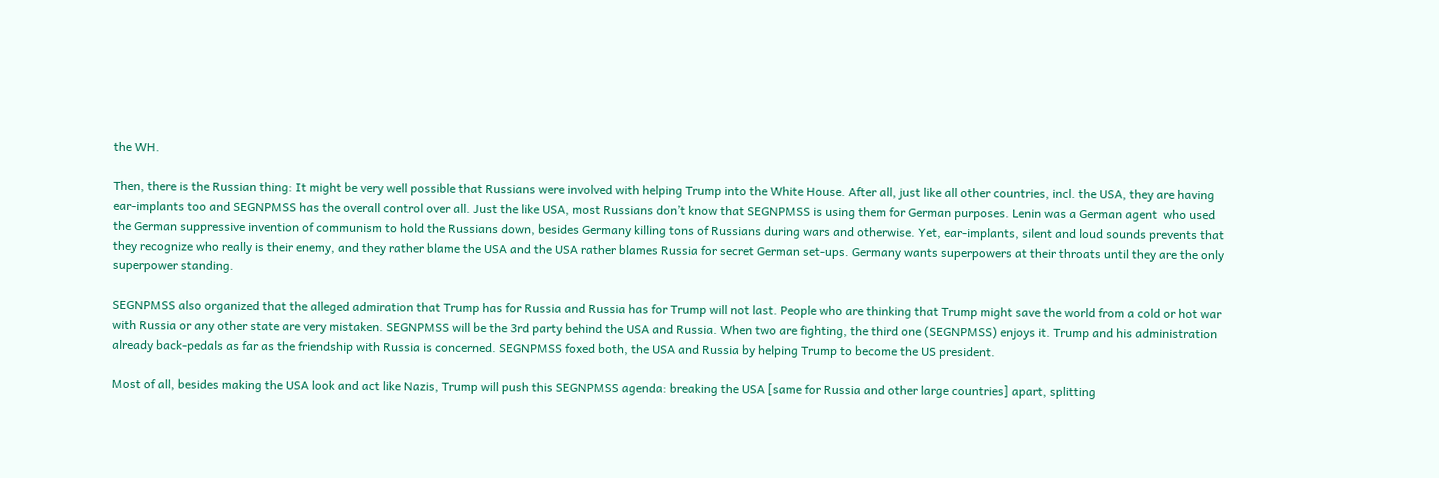the WH.

Then, there is the Russian thing: It might be very well possible that Russians were involved with helping Trump into the White House. After all, just like all other countries, incl. the USA, they are having ear-implants too and SEGNPMSS has the overall control over all. Just the like USA, most Russians don’t know that SEGNPMSS is using them for German purposes. Lenin was a German agent  who used the German suppressive invention of communism to hold the Russians down, besides Germany killing tons of Russians during wars and otherwise. Yet, ear-implants, silent and loud sounds prevents that they recognize who really is their enemy, and they rather blame the USA and the USA rather blames Russia for secret German set-ups. Germany wants superpowers at their throats until they are the only superpower standing.

SEGNPMSS also organized that the alleged admiration that Trump has for Russia and Russia has for Trump will not last. People who are thinking that Trump might save the world from a cold or hot war with Russia or any other state are very mistaken. SEGNPMSS will be the 3rd party behind the USA and Russia. When two are fighting, the third one (SEGNPMSS) enjoys it. Trump and his administration already back-pedals as far as the friendship with Russia is concerned. SEGNPMSS foxed both, the USA and Russia by helping Trump to become the US president.

Most of all, besides making the USA look and act like Nazis, Trump will push this SEGNPMSS agenda: breaking the USA [same for Russia and other large countries] apart, splitting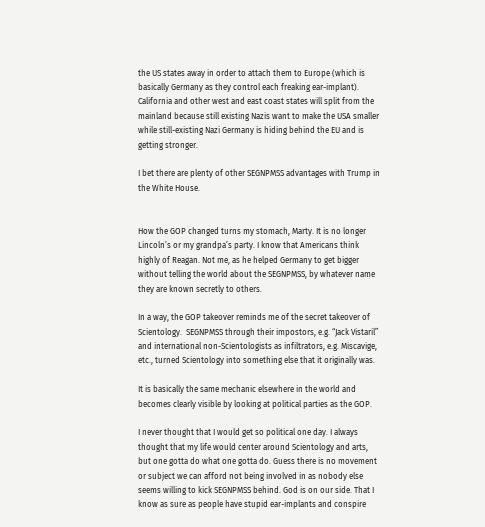the US states away in order to attach them to Europe (which is basically Germany as they control each freaking ear-implant). California and other west and east coast states will split from the mainland because still existing Nazis want to make the USA smaller while still-existing Nazi Germany is hiding behind the EU and is getting stronger.

I bet there are plenty of other SEGNPMSS advantages with Trump in the White House.


How the GOP changed turns my stomach, Marty. It is no longer Lincoln’s or my grandpa’s party. I know that Americans think highly of Reagan. Not me, as he helped Germany to get bigger without telling the world about the SEGNPMSS, by whatever name they are known secretly to others.

In a way, the GOP takeover reminds me of the secret takeover of Scientology.  SEGNPMSS through their impostors, e.g. “Jack Vistaril” and international non-Scientologists as infiltrators, e.g. Miscavige, etc., turned Scientology into something else that it originally was.

It is basically the same mechanic elsewhere in the world and becomes clearly visible by looking at political parties as the GOP.

I never thought that I would get so political one day. I always thought that my life would center around Scientology and arts, but one gotta do what one gotta do. Guess there is no movement or subject we can afford not being involved in as nobody else seems willing to kick SEGNPMSS behind. God is on our side. That I know as sure as people have stupid ear-implants and conspire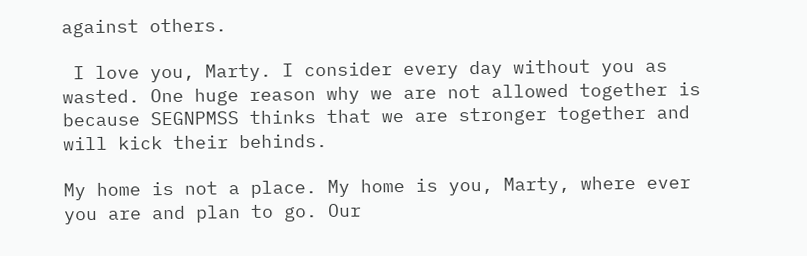against others.

 I love you, Marty. I consider every day without you as wasted. One huge reason why we are not allowed together is because SEGNPMSS thinks that we are stronger together and will kick their behinds.

My home is not a place. My home is you, Marty, where ever you are and plan to go. Our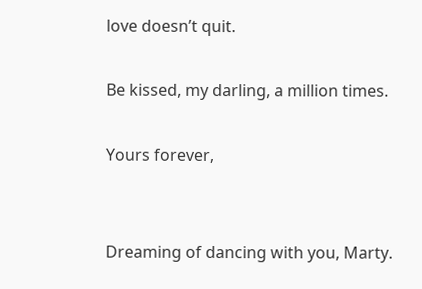love doesn’t quit.

Be kissed, my darling, a million times.

Yours forever,


Dreaming of dancing with you, Marty.